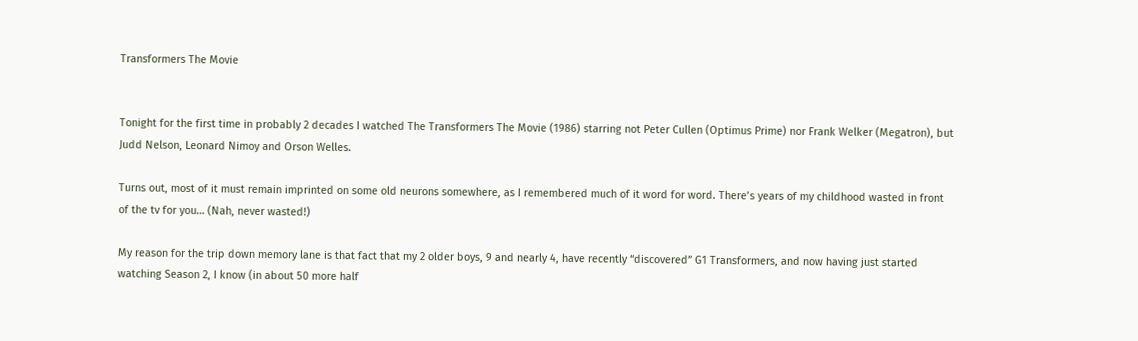Transformers The Movie


Tonight for the first time in probably 2 decades I watched The Transformers The Movie (1986) starring not Peter Cullen (Optimus Prime) nor Frank Welker (Megatron), but Judd Nelson, Leonard Nimoy and Orson Welles.

Turns out, most of it must remain imprinted on some old neurons somewhere, as I remembered much of it word for word. There’s years of my childhood wasted in front of the tv for you… (Nah, never wasted!)

My reason for the trip down memory lane is that fact that my 2 older boys, 9 and nearly 4, have recently “discovered” G1 Transformers, and now having just started watching Season 2, I know (in about 50 more half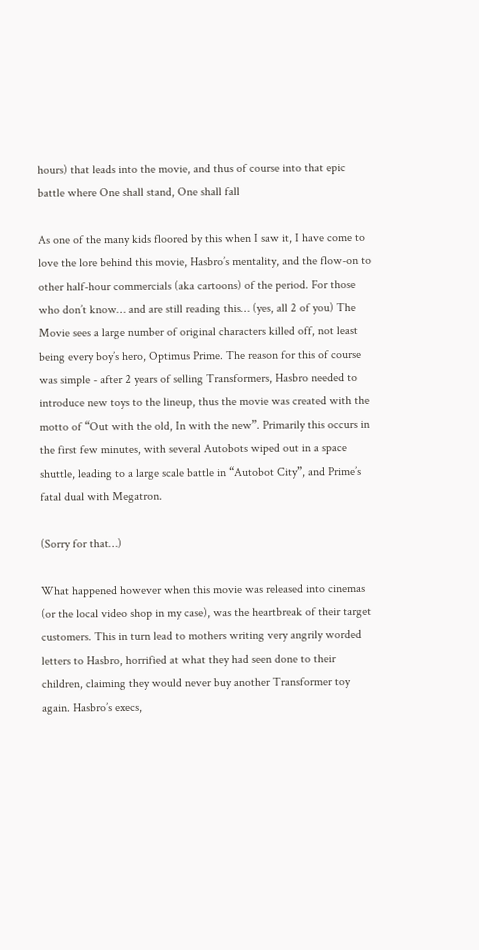hours) that leads into the movie, and thus of course into that epic battle where One shall stand, One shall fall

As one of the many kids floored by this when I saw it, I have come to love the lore behind this movie, Hasbro’s mentality, and the flow-on to other half-hour commercials (aka cartoons) of the period. For those who don’t know… and are still reading this… (yes, all 2 of you) The Movie sees a large number of original characters killed off, not least being every boy’s hero, Optimus Prime. The reason for this of course was simple - after 2 years of selling Transformers, Hasbro needed to introduce new toys to the lineup, thus the movie was created with the motto of “Out with the old, In with the new”. Primarily this occurs in the first few minutes, with several Autobots wiped out in a space shuttle, leading to a large scale battle in “Autobot City”, and Prime’s fatal dual with Megatron.

(Sorry for that…)

What happened however when this movie was released into cinemas (or the local video shop in my case), was the heartbreak of their target customers. This in turn lead to mothers writing very angrily worded letters to Hasbro, horrified at what they had seen done to their children, claiming they would never buy another Transformer toy again. Hasbro’s execs,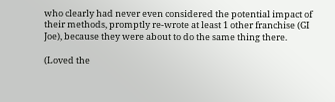who clearly had never even considered the potential impact of their methods, promptly re-wrote at least 1 other franchise (GI Joe), because they were about to do the same thing there.

(Loved the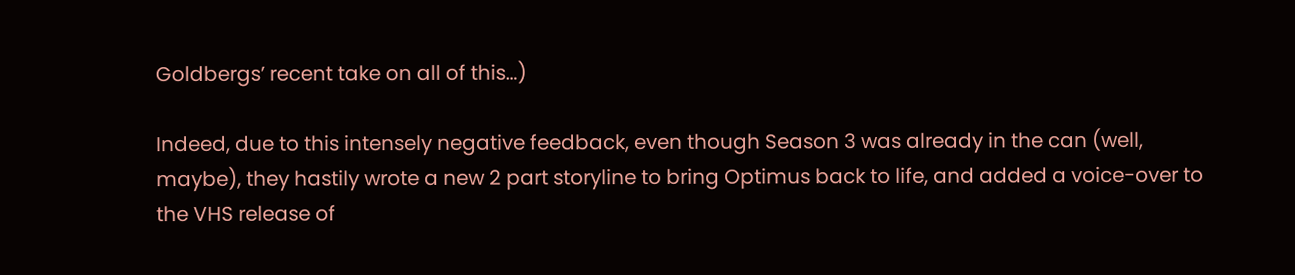Goldbergs’ recent take on all of this…)

Indeed, due to this intensely negative feedback, even though Season 3 was already in the can (well, maybe), they hastily wrote a new 2 part storyline to bring Optimus back to life, and added a voice-over to the VHS release of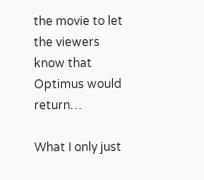the movie to let the viewers know that Optimus would return…

What I only just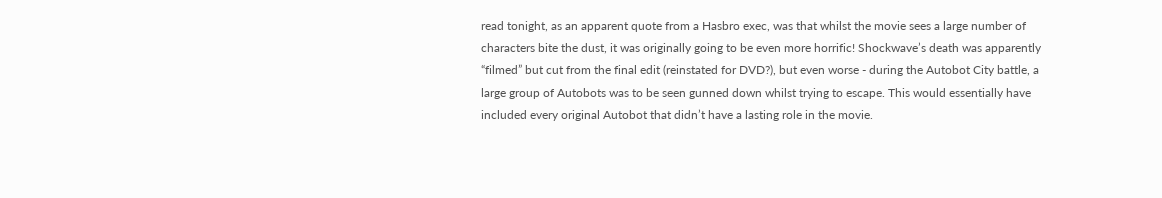read tonight, as an apparent quote from a Hasbro exec, was that whilst the movie sees a large number of characters bite the dust, it was originally going to be even more horrific! Shockwave’s death was apparently “filmed” but cut from the final edit (reinstated for DVD?), but even worse - during the Autobot City battle, a large group of Autobots was to be seen gunned down whilst trying to escape. This would essentially have included every original Autobot that didn’t have a lasting role in the movie.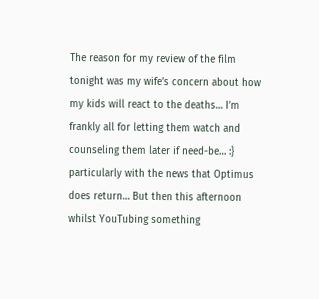The reason for my review of the film tonight was my wife’s concern about how my kids will react to the deaths… I’m frankly all for letting them watch and counseling them later if need-be… :} particularly with the news that Optimus does return… But then this afternoon whilst YouTubing something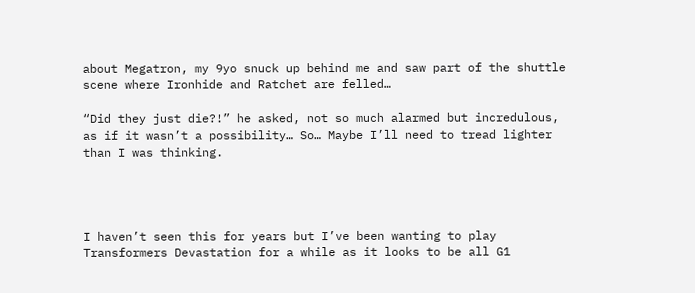about Megatron, my 9yo snuck up behind me and saw part of the shuttle scene where Ironhide and Ratchet are felled…

“Did they just die?!” he asked, not so much alarmed but incredulous, as if it wasn’t a possibility… So… Maybe I’ll need to tread lighter than I was thinking.




I haven’t seen this for years but I’ve been wanting to play Transformers Devastation for a while as it looks to be all G1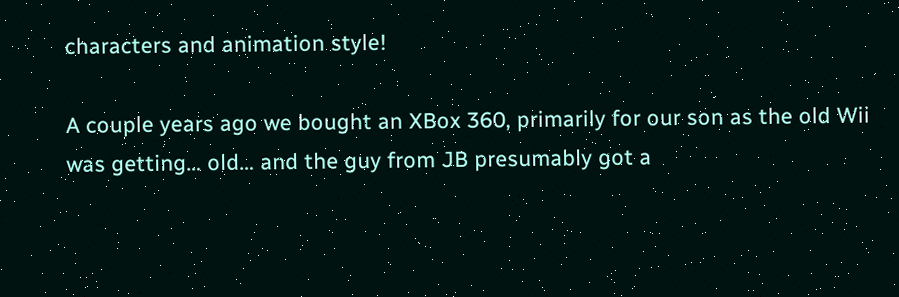characters and animation style!

A couple years ago we bought an XBox 360, primarily for our son as the old Wii was getting… old… and the guy from JB presumably got a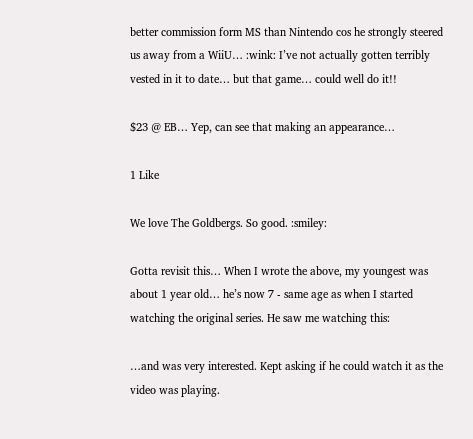better commission form MS than Nintendo cos he strongly steered us away from a WiiU… :wink: I’ve not actually gotten terribly vested in it to date… but that game… could well do it!!

$23 @ EB… Yep, can see that making an appearance…

1 Like

We love The Goldbergs. So good. :smiley:

Gotta revisit this… When I wrote the above, my youngest was about 1 year old… he’s now 7 - same age as when I started watching the original series. He saw me watching this:

…and was very interested. Kept asking if he could watch it as the video was playing.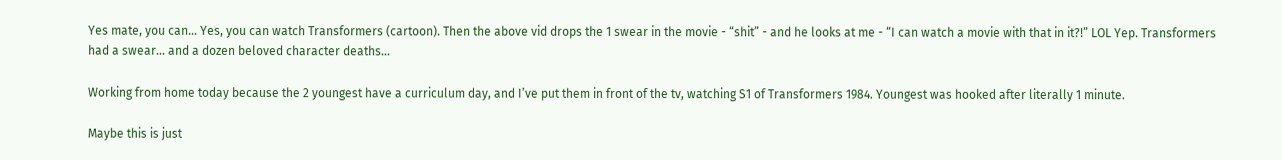Yes mate, you can… Yes, you can watch Transformers (cartoon). Then the above vid drops the 1 swear in the movie - “shit” - and he looks at me - “I can watch a movie with that in it?!” LOL Yep. Transformers had a swear… and a dozen beloved character deaths…

Working from home today because the 2 youngest have a curriculum day, and I’ve put them in front of the tv, watching S1 of Transformers 1984. Youngest was hooked after literally 1 minute.

Maybe this is just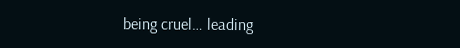being cruel… leading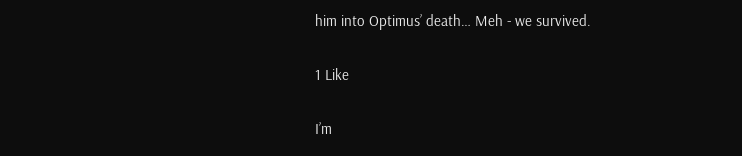him into Optimus’ death… Meh - we survived.

1 Like

I’m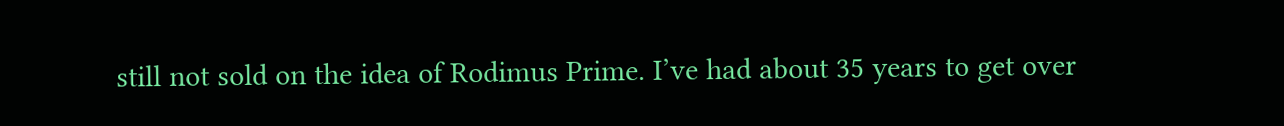still not sold on the idea of Rodimus Prime. I’ve had about 35 years to get over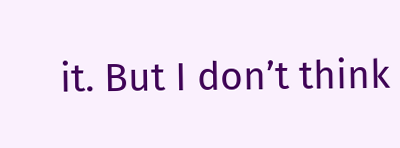it. But I don’t think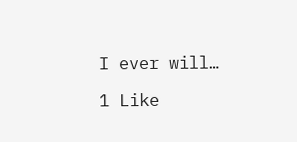I ever will…

1 Like